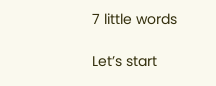7 little words

Let’s start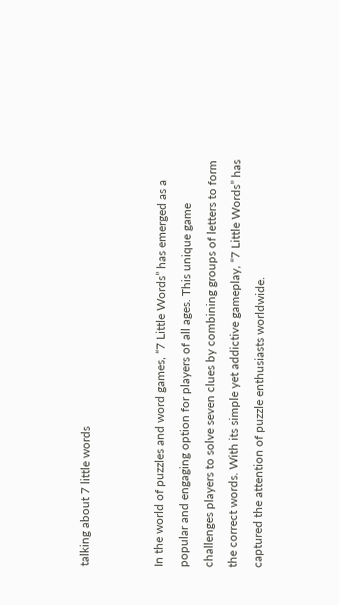talking about 7 little words


In the world of puzzles and word games, “7 Little Words” has emerged as a popular and engaging option for players of all ages. This unique game challenges players to solve seven clues by combining groups of letters to form the correct words. With its simple yet addictive gameplay, “7 Little Words” has captured the attention of puzzle enthusiasts worldwide.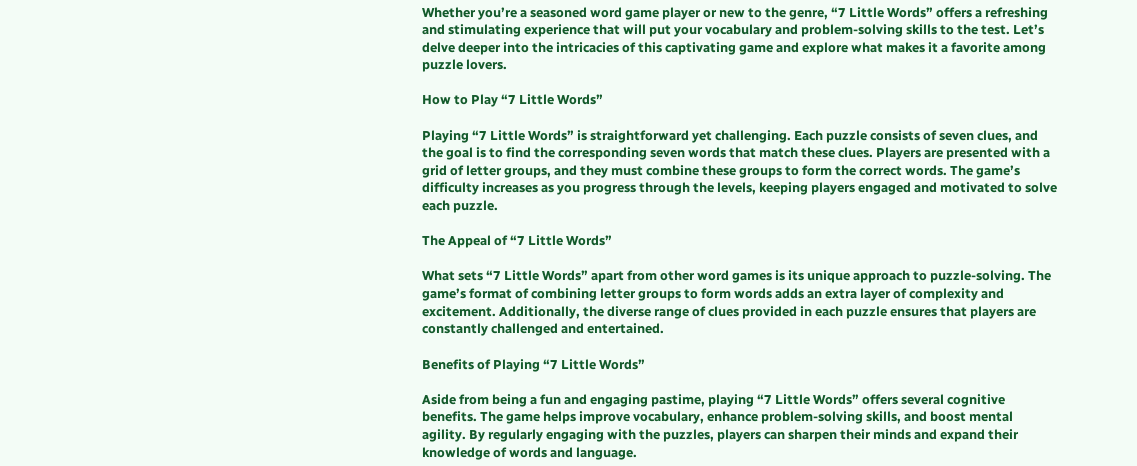Whether you’re a seasoned word game player or new to the genre, “7 Little Words” offers a refreshing and stimulating experience that will put your vocabulary and problem-solving skills to the test. Let’s delve deeper into the intricacies of this captivating game and explore what makes it a favorite among puzzle lovers.

How to Play “7 Little Words”

Playing “7 Little Words” is straightforward yet challenging. Each puzzle consists of seven clues, and the goal is to find the corresponding seven words that match these clues. Players are presented with a grid of letter groups, and they must combine these groups to form the correct words. The game’s difficulty increases as you progress through the levels, keeping players engaged and motivated to solve each puzzle.

The Appeal of “7 Little Words”

What sets “7 Little Words” apart from other word games is its unique approach to puzzle-solving. The game’s format of combining letter groups to form words adds an extra layer of complexity and excitement. Additionally, the diverse range of clues provided in each puzzle ensures that players are constantly challenged and entertained.

Benefits of Playing “7 Little Words”

Aside from being a fun and engaging pastime, playing “7 Little Words” offers several cognitive benefits. The game helps improve vocabulary, enhance problem-solving skills, and boost mental agility. By regularly engaging with the puzzles, players can sharpen their minds and expand their knowledge of words and language.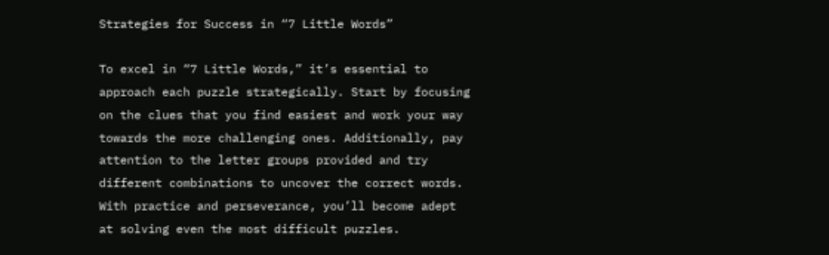Strategies for Success in “7 Little Words”

To excel in “7 Little Words,” it’s essential to approach each puzzle strategically. Start by focusing on the clues that you find easiest and work your way towards the more challenging ones. Additionally, pay attention to the letter groups provided and try different combinations to uncover the correct words. With practice and perseverance, you’ll become adept at solving even the most difficult puzzles.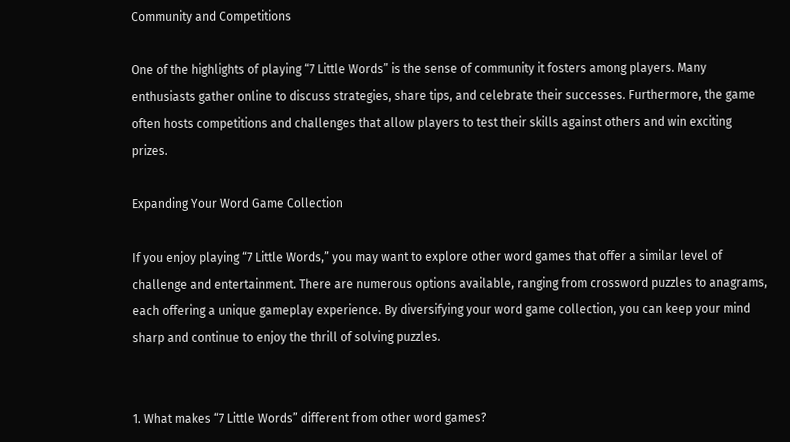Community and Competitions

One of the highlights of playing “7 Little Words” is the sense of community it fosters among players. Many enthusiasts gather online to discuss strategies, share tips, and celebrate their successes. Furthermore, the game often hosts competitions and challenges that allow players to test their skills against others and win exciting prizes.

Expanding Your Word Game Collection

If you enjoy playing “7 Little Words,” you may want to explore other word games that offer a similar level of challenge and entertainment. There are numerous options available, ranging from crossword puzzles to anagrams, each offering a unique gameplay experience. By diversifying your word game collection, you can keep your mind sharp and continue to enjoy the thrill of solving puzzles.


1. What makes “7 Little Words” different from other word games?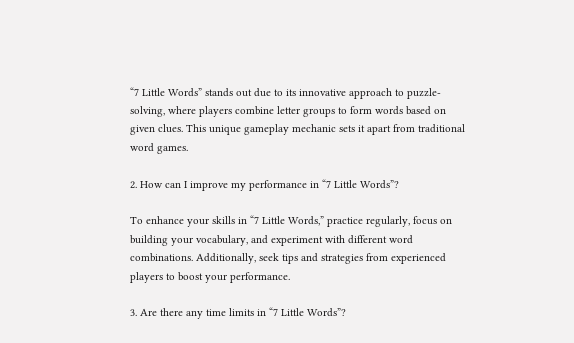“7 Little Words” stands out due to its innovative approach to puzzle-solving, where players combine letter groups to form words based on given clues. This unique gameplay mechanic sets it apart from traditional word games.

2. How can I improve my performance in “7 Little Words”?

To enhance your skills in “7 Little Words,” practice regularly, focus on building your vocabulary, and experiment with different word combinations. Additionally, seek tips and strategies from experienced players to boost your performance.

3. Are there any time limits in “7 Little Words”?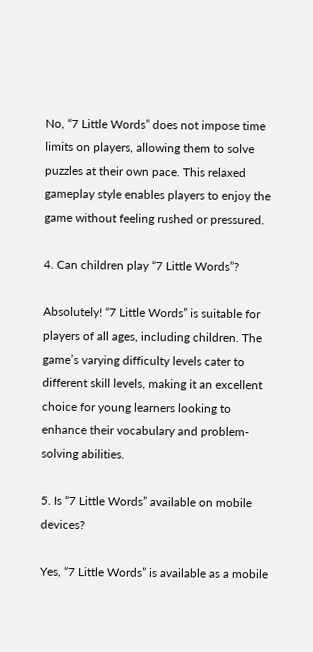No, “7 Little Words” does not impose time limits on players, allowing them to solve puzzles at their own pace. This relaxed gameplay style enables players to enjoy the game without feeling rushed or pressured.

4. Can children play “7 Little Words”?

Absolutely! “7 Little Words” is suitable for players of all ages, including children. The game’s varying difficulty levels cater to different skill levels, making it an excellent choice for young learners looking to enhance their vocabulary and problem-solving abilities.

5. Is “7 Little Words” available on mobile devices?

Yes, “7 Little Words” is available as a mobile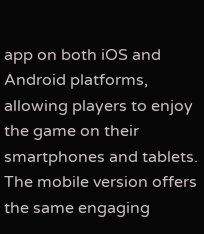app on both iOS and Android platforms, allowing players to enjoy the game on their smartphones and tablets. The mobile version offers the same engaging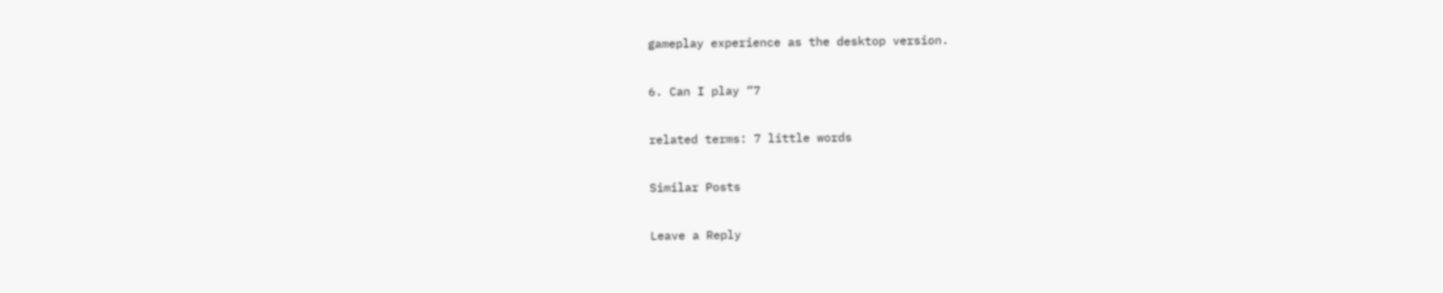gameplay experience as the desktop version.

6. Can I play “7

related terms: 7 little words

Similar Posts

Leave a Reply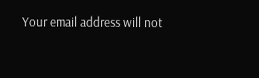Your email address will not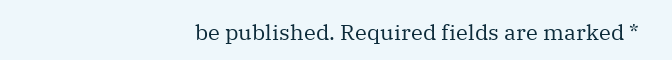be published. Required fields are marked *